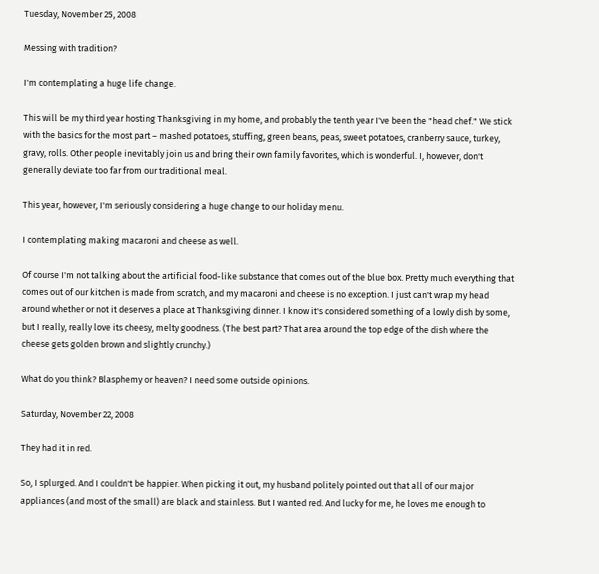Tuesday, November 25, 2008

Messing with tradition?

I'm contemplating a huge life change.

This will be my third year hosting Thanksgiving in my home, and probably the tenth year I've been the "head chef." We stick with the basics for the most part – mashed potatoes, stuffing, green beans, peas, sweet potatoes, cranberry sauce, turkey, gravy, rolls. Other people inevitably join us and bring their own family favorites, which is wonderful. I, however, don't generally deviate too far from our traditional meal.

This year, however, I'm seriously considering a huge change to our holiday menu.

I contemplating making macaroni and cheese as well.

Of course I'm not talking about the artificial food-like substance that comes out of the blue box. Pretty much everything that comes out of our kitchen is made from scratch, and my macaroni and cheese is no exception. I just can't wrap my head around whether or not it deserves a place at Thanksgiving dinner. I know it's considered something of a lowly dish by some, but I really, really love its cheesy, melty goodness. (The best part? That area around the top edge of the dish where the cheese gets golden brown and slightly crunchy.)

What do you think? Blasphemy or heaven? I need some outside opinions.

Saturday, November 22, 2008

They had it in red.

So, I splurged. And I couldn't be happier. When picking it out, my husband politely pointed out that all of our major appliances (and most of the small) are black and stainless. But I wanted red. And lucky for me, he loves me enough to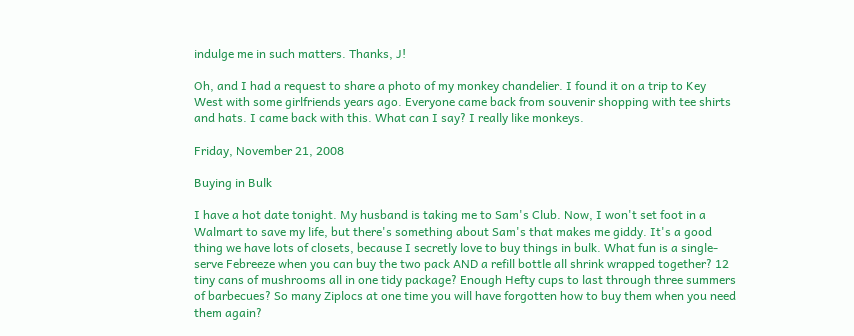indulge me in such matters. Thanks, J!

Oh, and I had a request to share a photo of my monkey chandelier. I found it on a trip to Key West with some girlfriends years ago. Everyone came back from souvenir shopping with tee shirts and hats. I came back with this. What can I say? I really like monkeys.

Friday, November 21, 2008

Buying in Bulk

I have a hot date tonight. My husband is taking me to Sam's Club. Now, I won't set foot in a Walmart to save my life, but there's something about Sam's that makes me giddy. It's a good thing we have lots of closets, because I secretly love to buy things in bulk. What fun is a single-serve Febreeze when you can buy the two pack AND a refill bottle all shrink wrapped together? 12 tiny cans of mushrooms all in one tidy package? Enough Hefty cups to last through three summers of barbecues? So many Ziplocs at one time you will have forgotten how to buy them when you need them again?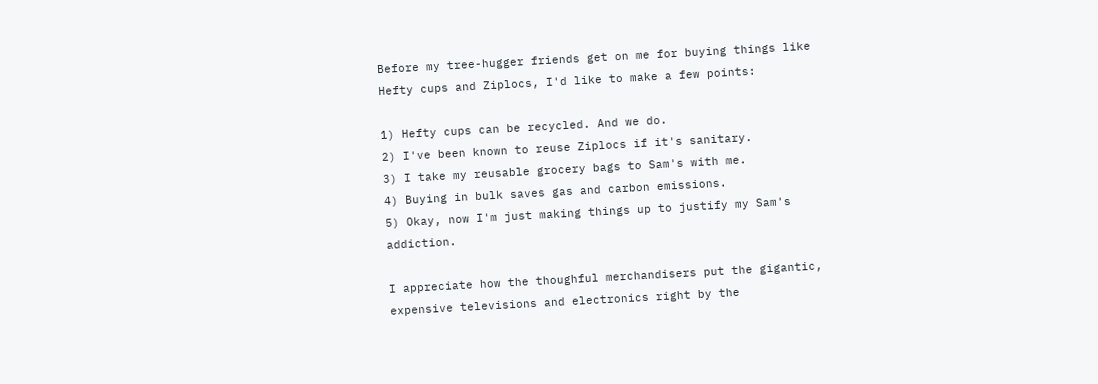Before my tree-hugger friends get on me for buying things like Hefty cups and Ziplocs, I'd like to make a few points:

1) Hefty cups can be recycled. And we do.
2) I've been known to reuse Ziplocs if it's sanitary.
3) I take my reusable grocery bags to Sam's with me.
4) Buying in bulk saves gas and carbon emissions.
5) Okay, now I'm just making things up to justify my Sam's addiction.

I appreciate how the thoughful merchandisers put the gigantic, expensive televisions and electronics right by the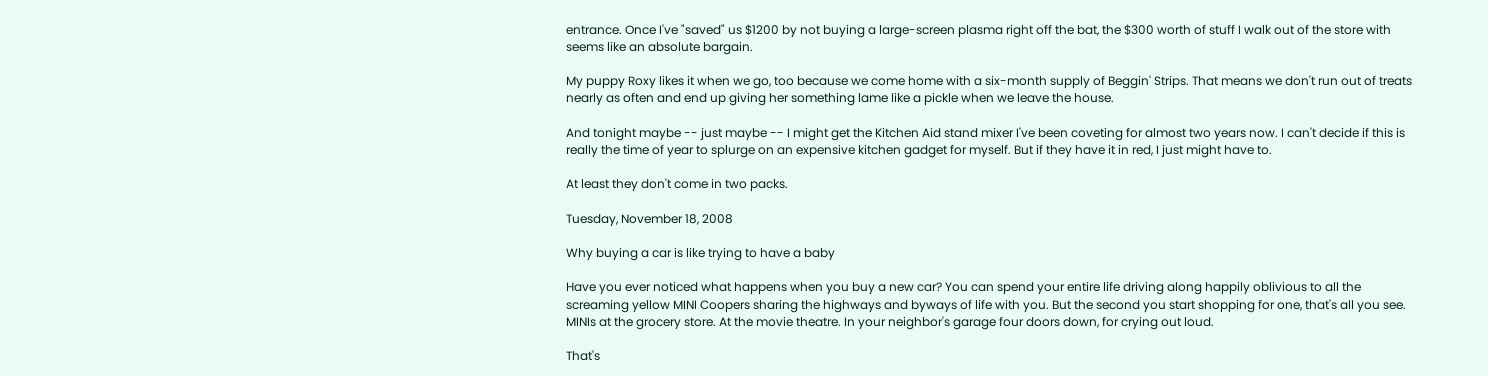entrance. Once I've "saved" us $1200 by not buying a large-screen plasma right off the bat, the $300 worth of stuff I walk out of the store with seems like an absolute bargain.

My puppy Roxy likes it when we go, too because we come home with a six-month supply of Beggin' Strips. That means we don't run out of treats nearly as often and end up giving her something lame like a pickle when we leave the house.

And tonight maybe -- just maybe -- I might get the Kitchen Aid stand mixer I've been coveting for almost two years now. I can't decide if this is really the time of year to splurge on an expensive kitchen gadget for myself. But if they have it in red, I just might have to.

At least they don't come in two packs.

Tuesday, November 18, 2008

Why buying a car is like trying to have a baby

Have you ever noticed what happens when you buy a new car? You can spend your entire life driving along happily oblivious to all the screaming yellow MINI Coopers sharing the highways and byways of life with you. But the second you start shopping for one, that's all you see. MINIs at the grocery store. At the movie theatre. In your neighbor's garage four doors down, for crying out loud.

That's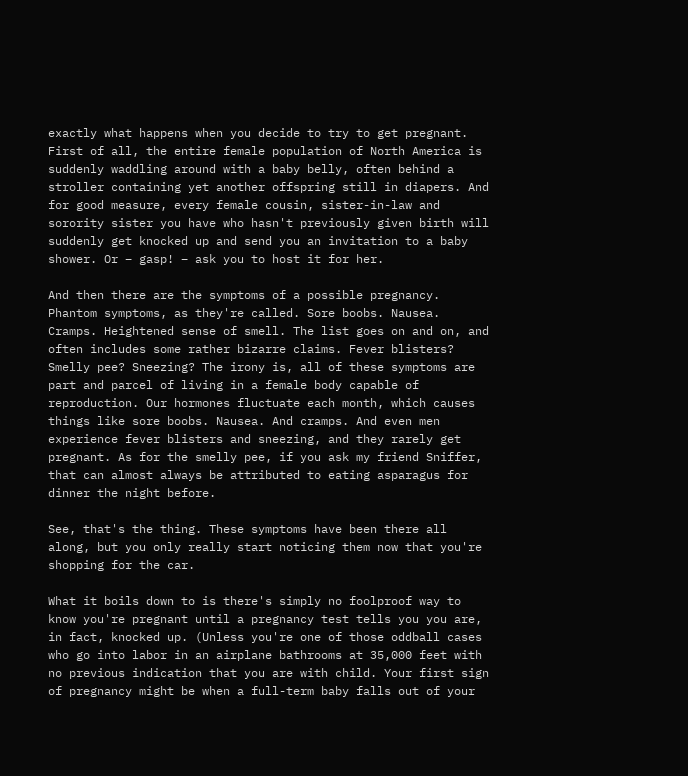exactly what happens when you decide to try to get pregnant. First of all, the entire female population of North America is suddenly waddling around with a baby belly, often behind a stroller containing yet another offspring still in diapers. And for good measure, every female cousin, sister-in-law and sorority sister you have who hasn't previously given birth will suddenly get knocked up and send you an invitation to a baby shower. Or – gasp! – ask you to host it for her.

And then there are the symptoms of a possible pregnancy. Phantom symptoms, as they're called. Sore boobs. Nausea. Cramps. Heightened sense of smell. The list goes on and on, and often includes some rather bizarre claims. Fever blisters? Smelly pee? Sneezing? The irony is, all of these symptoms are part and parcel of living in a female body capable of reproduction. Our hormones fluctuate each month, which causes things like sore boobs. Nausea. And cramps. And even men experience fever blisters and sneezing, and they rarely get pregnant. As for the smelly pee, if you ask my friend Sniffer, that can almost always be attributed to eating asparagus for dinner the night before.

See, that's the thing. These symptoms have been there all along, but you only really start noticing them now that you're shopping for the car.

What it boils down to is there's simply no foolproof way to know you're pregnant until a pregnancy test tells you you are, in fact, knocked up. (Unless you're one of those oddball cases who go into labor in an airplane bathrooms at 35,000 feet with no previous indication that you are with child. Your first sign of pregnancy might be when a full-term baby falls out of your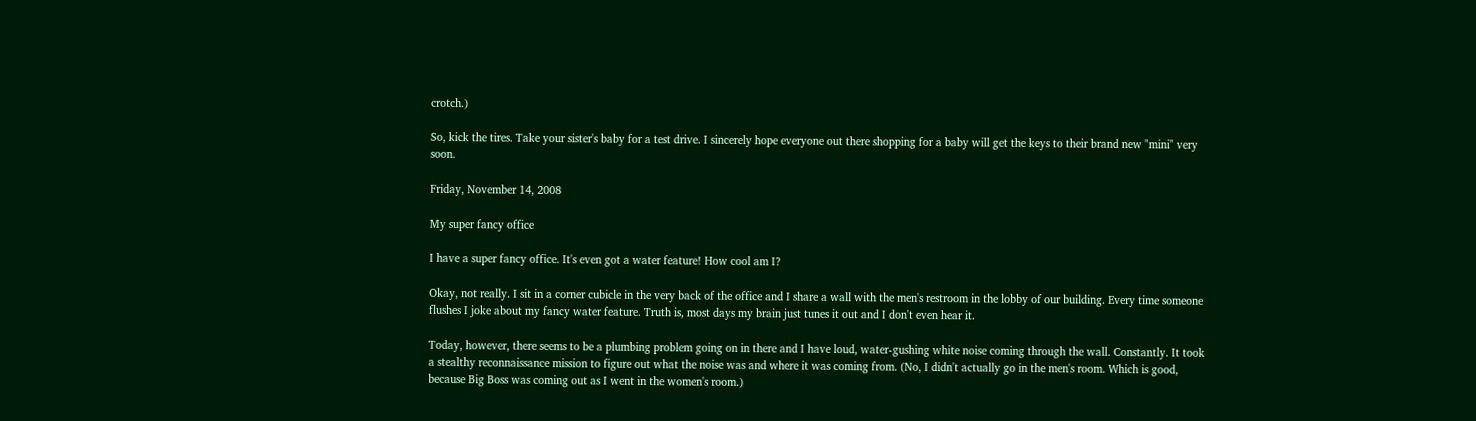crotch.)

So, kick the tires. Take your sister's baby for a test drive. I sincerely hope everyone out there shopping for a baby will get the keys to their brand new "mini" very soon.

Friday, November 14, 2008

My super fancy office

I have a super fancy office. It's even got a water feature! How cool am I?

Okay, not really. I sit in a corner cubicle in the very back of the office and I share a wall with the men's restroom in the lobby of our building. Every time someone flushes I joke about my fancy water feature. Truth is, most days my brain just tunes it out and I don't even hear it.

Today, however, there seems to be a plumbing problem going on in there and I have loud, water-gushing white noise coming through the wall. Constantly. It took a stealthy reconnaissance mission to figure out what the noise was and where it was coming from. (No, I didn't actually go in the men's room. Which is good, because Big Boss was coming out as I went in the women's room.)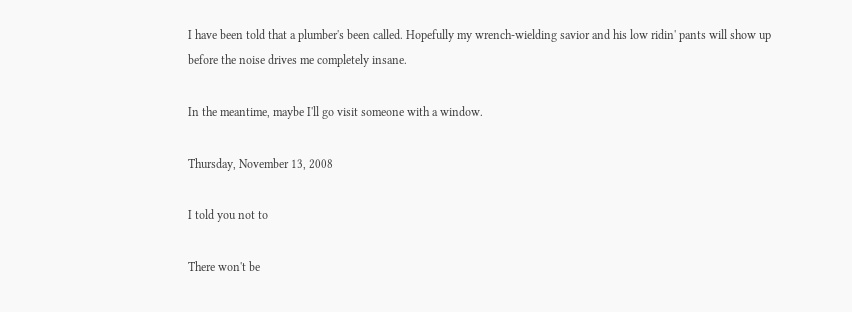I have been told that a plumber's been called. Hopefully my wrench-wielding savior and his low ridin' pants will show up before the noise drives me completely insane.

In the meantime, maybe I'll go visit someone with a window.

Thursday, November 13, 2008

I told you not to

There won't be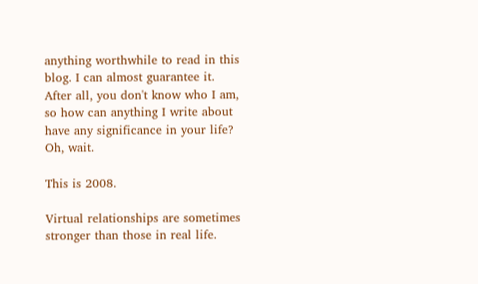anything worthwhile to read in this blog. I can almost guarantee it. After all, you don't know who I am, so how can anything I write about have any significance in your life? Oh, wait.

This is 2008.

Virtual relationships are sometimes stronger than those in real life.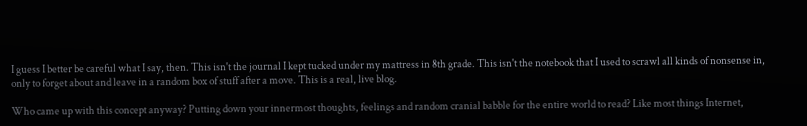I guess I better be careful what I say, then. This isn't the journal I kept tucked under my mattress in 8th grade. This isn't the notebook that I used to scrawl all kinds of nonsense in, only to forget about and leave in a random box of stuff after a move. This is a real, live blog.

Who came up with this concept anyway? Putting down your innermost thoughts, feelings and random cranial babble for the entire world to read? Like most things Internet,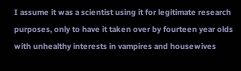I assume it was a scientist using it for legitimate research purposes, only to have it taken over by fourteen year olds with unhealthy interests in vampires and housewives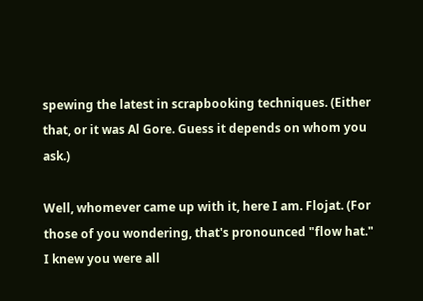spewing the latest in scrapbooking techniques. (Either that, or it was Al Gore. Guess it depends on whom you ask.)

Well, whomever came up with it, here I am. Flojat. (For those of you wondering, that's pronounced "flow hat." I knew you were all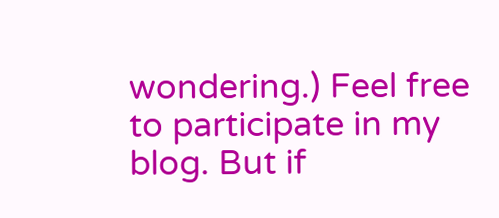wondering.) Feel free to participate in my blog. But if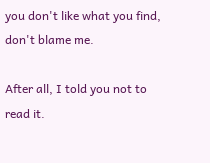you don't like what you find, don't blame me.

After all, I told you not to read it.